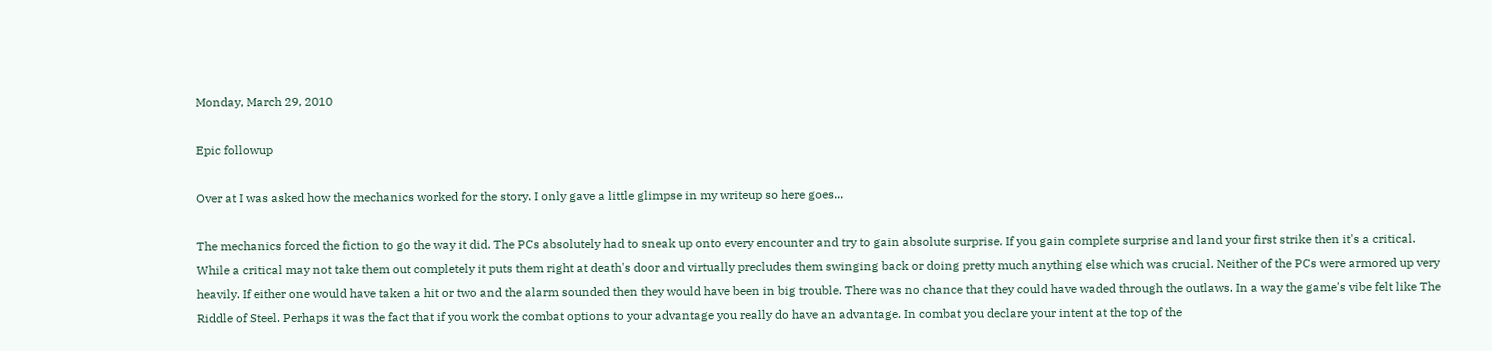Monday, March 29, 2010

Epic followup

Over at I was asked how the mechanics worked for the story. I only gave a little glimpse in my writeup so here goes...

The mechanics forced the fiction to go the way it did. The PCs absolutely had to sneak up onto every encounter and try to gain absolute surprise. If you gain complete surprise and land your first strike then it's a critical. While a critical may not take them out completely it puts them right at death's door and virtually precludes them swinging back or doing pretty much anything else which was crucial. Neither of the PCs were armored up very heavily. If either one would have taken a hit or two and the alarm sounded then they would have been in big trouble. There was no chance that they could have waded through the outlaws. In a way the game's vibe felt like The Riddle of Steel. Perhaps it was the fact that if you work the combat options to your advantage you really do have an advantage. In combat you declare your intent at the top of the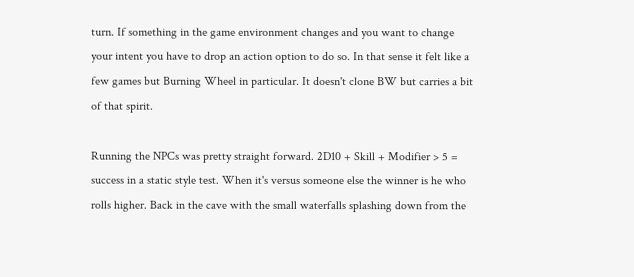turn. If something in the game environment changes and you want to change your intent you have to drop an action option to do so. In that sense it felt like a few games but Burning Wheel in particular. It doesn't clone BW but carries a bit of that spirit.

Running the NPCs was pretty straight forward. 2D10 + Skill + Modifier > 5 = success in a static style test. When it's versus someone else the winner is he who rolls higher. Back in the cave with the small waterfalls splashing down from the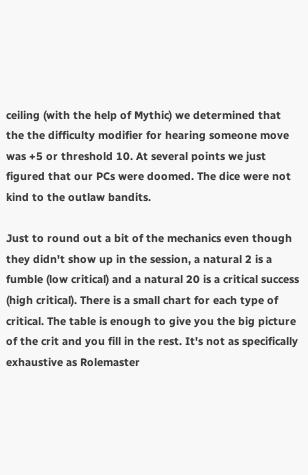ceiling (with the help of Mythic) we determined that the the difficulty modifier for hearing someone move was +5 or threshold 10. At several points we just figured that our PCs were doomed. The dice were not kind to the outlaw bandits.

Just to round out a bit of the mechanics even though they didn't show up in the session, a natural 2 is a fumble (low critical) and a natural 20 is a critical success (high critical). There is a small chart for each type of critical. The table is enough to give you the big picture of the crit and you fill in the rest. It's not as specifically exhaustive as Rolemaster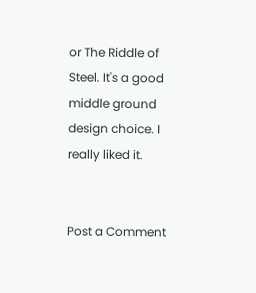or The Riddle of Steel. It's a good middle ground design choice. I really liked it.


Post a Comment